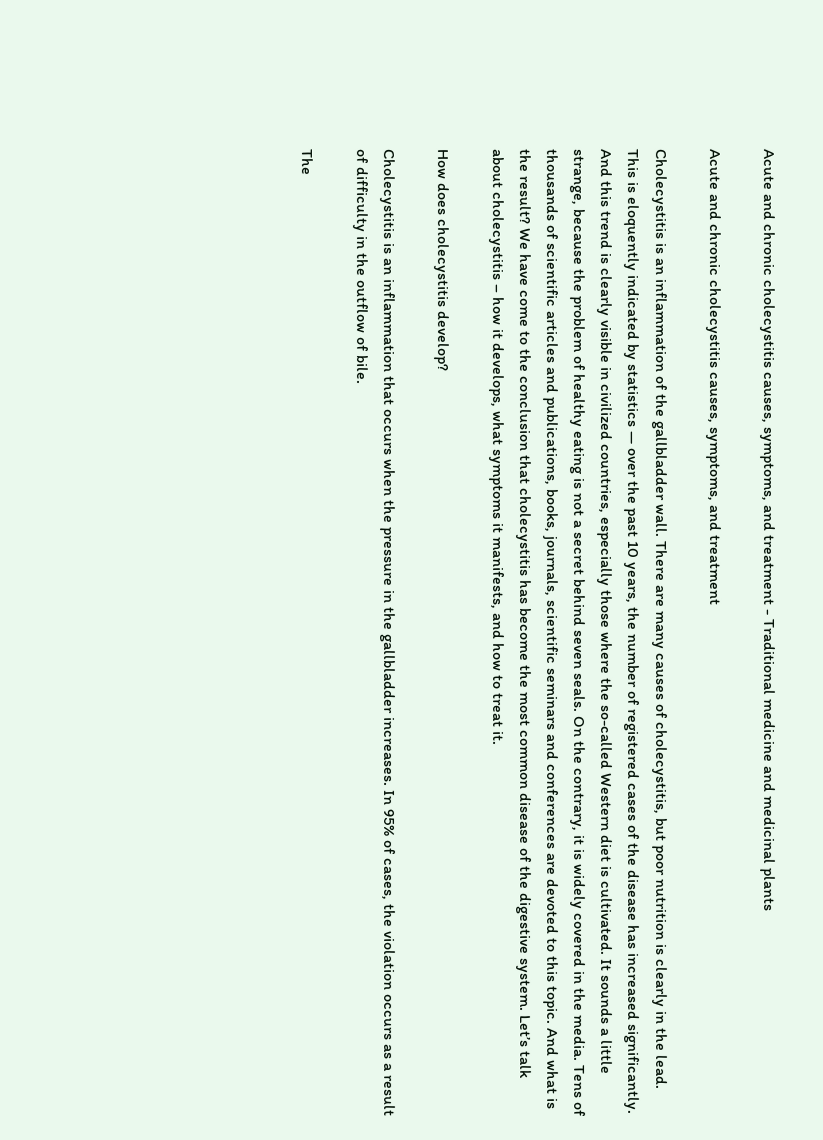Acute and chronic cholecystitis causes, symptoms, and treatment - Traditional medicine and medicinal plants

Acute and chronic cholecystitis causes, symptoms, and treatment

Cholecystitis is an inflammation of the gallbladder wall. There are many causes of cholecystitis, but poor nutrition is clearly in the lead. This is eloquently indicated by statistics — over the past 10 years, the number of registered cases of the disease has increased significantly. And this trend is clearly visible in civilized countries, especially those where the so-called Western diet is cultivated. It sounds a little strange, because the problem of healthy eating is not a secret behind seven seals. On the contrary, it is widely covered in the media. Tens of thousands of scientific articles and publications, books, journals, scientific seminars and conferences are devoted to this topic. And what is the result? We have come to the conclusion that cholecystitis has become the most common disease of the digestive system. Let’s talk about cholecystitis – how it develops, what symptoms it manifests, and how to treat it.

How does cholecystitis develop?

Cholecystitis is an inflammation that occurs when the pressure in the gallbladder increases. In 95% of cases, the violation occurs as a result of difficulty in the outflow of bile.

The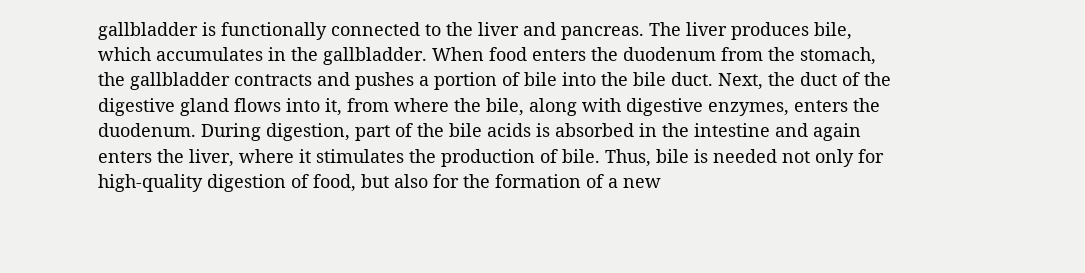gallbladder is functionally connected to the liver and pancreas. The liver produces bile, which accumulates in the gallbladder. When food enters the duodenum from the stomach, the gallbladder contracts and pushes a portion of bile into the bile duct. Next, the duct of the digestive gland flows into it, from where the bile, along with digestive enzymes, enters the duodenum. During digestion, part of the bile acids is absorbed in the intestine and again enters the liver, where it stimulates the production of bile. Thus, bile is needed not only for high-quality digestion of food, but also for the formation of a new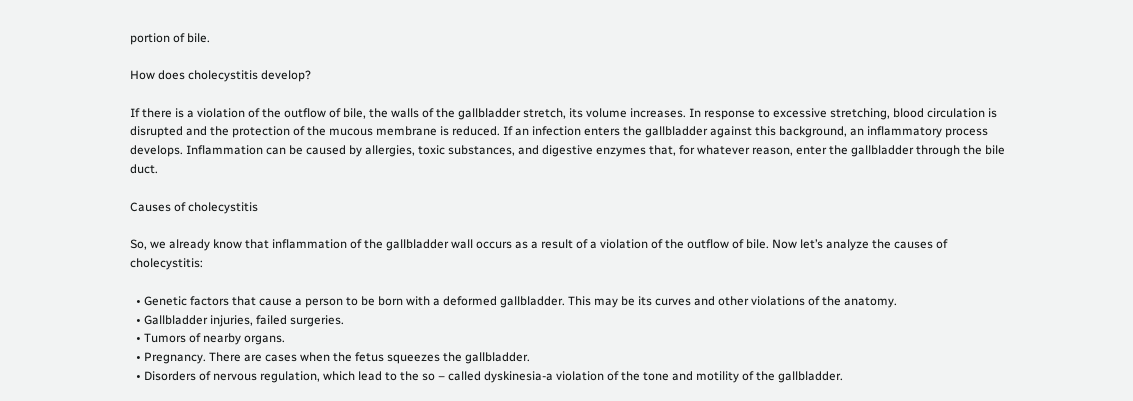portion of bile.

How does cholecystitis develop?

If there is a violation of the outflow of bile, the walls of the gallbladder stretch, its volume increases. In response to excessive stretching, blood circulation is disrupted and the protection of the mucous membrane is reduced. If an infection enters the gallbladder against this background, an inflammatory process develops. Inflammation can be caused by allergies, toxic substances, and digestive enzymes that, for whatever reason, enter the gallbladder through the bile duct.

Causes of cholecystitis

So, we already know that inflammation of the gallbladder wall occurs as a result of a violation of the outflow of bile. Now let’s analyze the causes of cholecystitis:

  • Genetic factors that cause a person to be born with a deformed gallbladder. This may be its curves and other violations of the anatomy.
  • Gallbladder injuries, failed surgeries.
  • Tumors of nearby organs.
  • Pregnancy. There are cases when the fetus squeezes the gallbladder.
  • Disorders of nervous regulation, which lead to the so – called dyskinesia-a violation of the tone and motility of the gallbladder.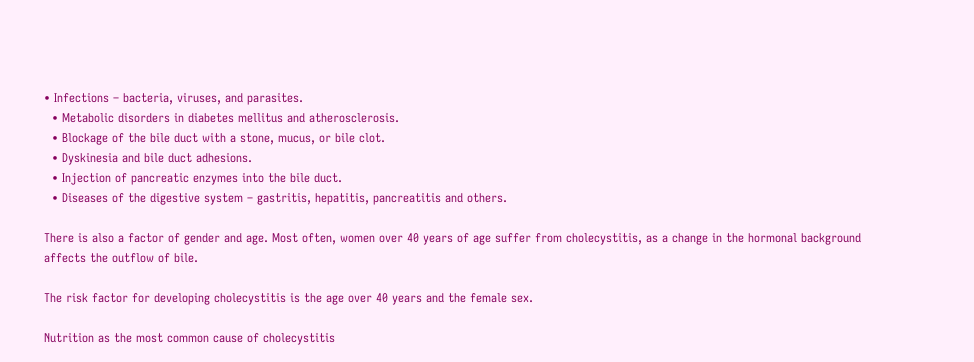• Infections – bacteria, viruses, and parasites.
  • Metabolic disorders in diabetes mellitus and atherosclerosis.
  • Blockage of the bile duct with a stone, mucus, or bile clot.
  • Dyskinesia and bile duct adhesions.
  • Injection of pancreatic enzymes into the bile duct.
  • Diseases of the digestive system – gastritis, hepatitis, pancreatitis and others.

There is also a factor of gender and age. Most often, women over 40 years of age suffer from cholecystitis, as a change in the hormonal background affects the outflow of bile.

The risk factor for developing cholecystitis is the age over 40 years and the female sex.

Nutrition as the most common cause of cholecystitis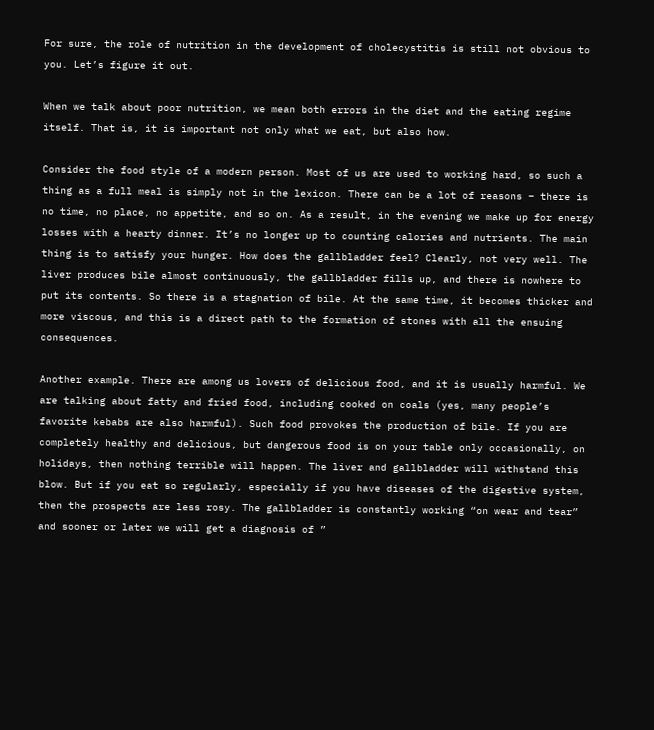For sure, the role of nutrition in the development of cholecystitis is still not obvious to you. Let’s figure it out.

When we talk about poor nutrition, we mean both errors in the diet and the eating regime itself. That is, it is important not only what we eat, but also how.

Consider the food style of a modern person. Most of us are used to working hard, so such a thing as a full meal is simply not in the lexicon. There can be a lot of reasons – there is no time, no place, no appetite, and so on. As a result, in the evening we make up for energy losses with a hearty dinner. It’s no longer up to counting calories and nutrients. The main thing is to satisfy your hunger. How does the gallbladder feel? Clearly, not very well. The liver produces bile almost continuously, the gallbladder fills up, and there is nowhere to put its contents. So there is a stagnation of bile. At the same time, it becomes thicker and more viscous, and this is a direct path to the formation of stones with all the ensuing consequences.

Another example. There are among us lovers of delicious food, and it is usually harmful. We are talking about fatty and fried food, including cooked on coals (yes, many people’s favorite kebabs are also harmful). Such food provokes the production of bile. If you are completely healthy and delicious, but dangerous food is on your table only occasionally, on holidays, then nothing terrible will happen. The liver and gallbladder will withstand this blow. But if you eat so regularly, especially if you have diseases of the digestive system, then the prospects are less rosy. The gallbladder is constantly working “on wear and tear” and sooner or later we will get a diagnosis of ”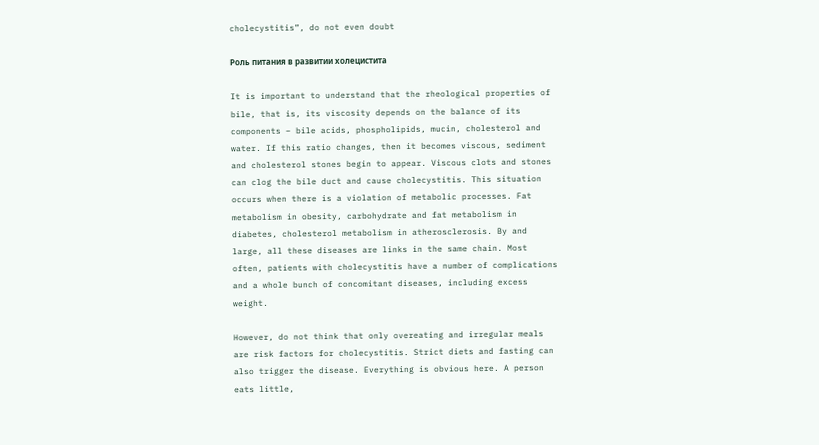cholecystitis”, do not even doubt

Роль питания в развитии холецистита

It is important to understand that the rheological properties of bile, that is, its viscosity depends on the balance of its components – bile acids, phospholipids, mucin, cholesterol and water. If this ratio changes, then it becomes viscous, sediment and cholesterol stones begin to appear. Viscous clots and stones can clog the bile duct and cause cholecystitis. This situation occurs when there is a violation of metabolic processes. Fat metabolism in obesity, carbohydrate and fat metabolism in diabetes, cholesterol metabolism in atherosclerosis. By and large, all these diseases are links in the same chain. Most often, patients with cholecystitis have a number of complications and a whole bunch of concomitant diseases, including excess weight.

However, do not think that only overeating and irregular meals are risk factors for cholecystitis. Strict diets and fasting can also trigger the disease. Everything is obvious here. A person eats little,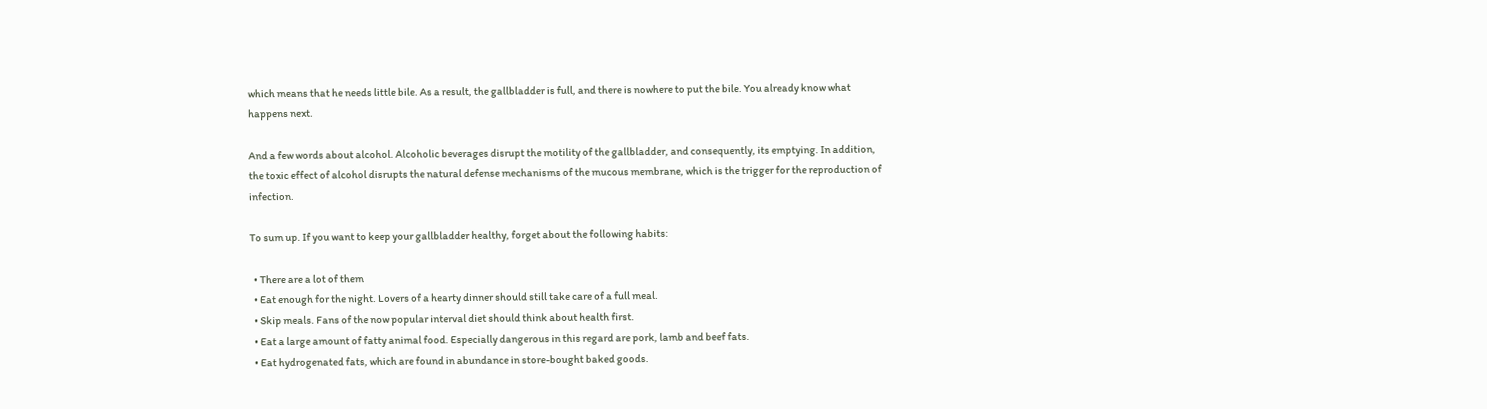which means that he needs little bile. As a result, the gallbladder is full, and there is nowhere to put the bile. You already know what happens next.

And a few words about alcohol. Alcoholic beverages disrupt the motility of the gallbladder, and consequently, its emptying. In addition, the toxic effect of alcohol disrupts the natural defense mechanisms of the mucous membrane, which is the trigger for the reproduction of infection.

To sum up. If you want to keep your gallbladder healthy, forget about the following habits:

  • There are a lot of them
  • Eat enough for the night. Lovers of a hearty dinner should still take care of a full meal.
  • Skip meals. Fans of the now popular interval diet should think about health first.
  • Eat a large amount of fatty animal food. Especially dangerous in this regard are pork, lamb and beef fats.
  • Eat hydrogenated fats, which are found in abundance in store-bought baked goods.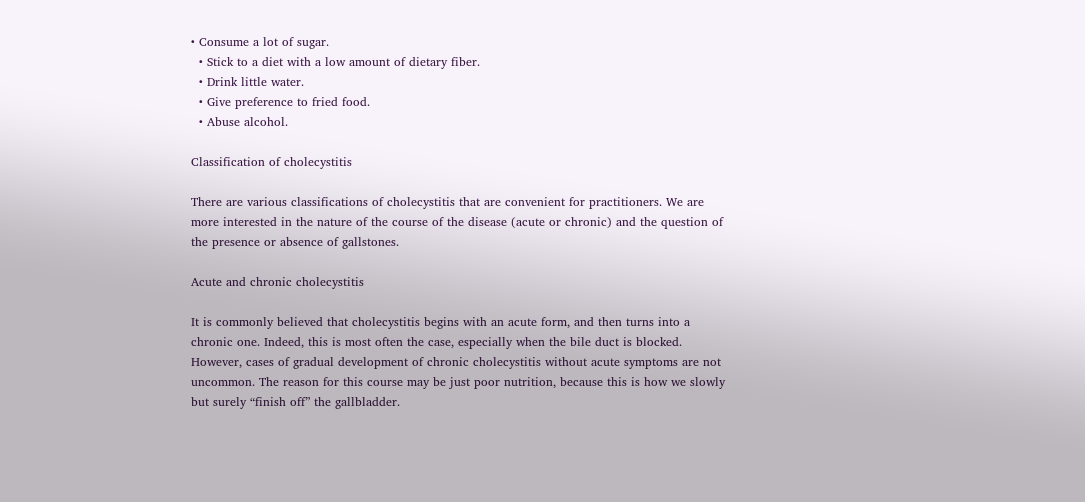• Consume a lot of sugar.
  • Stick to a diet with a low amount of dietary fiber.
  • Drink little water.
  • Give preference to fried food.
  • Abuse alcohol.

Classification of cholecystitis

There are various classifications of cholecystitis that are convenient for practitioners. We are more interested in the nature of the course of the disease (acute or chronic) and the question of the presence or absence of gallstones.

Acute and chronic cholecystitis

It is commonly believed that cholecystitis begins with an acute form, and then turns into a chronic one. Indeed, this is most often the case, especially when the bile duct is blocked. However, cases of gradual development of chronic cholecystitis without acute symptoms are not uncommon. The reason for this course may be just poor nutrition, because this is how we slowly but surely “finish off” the gallbladder.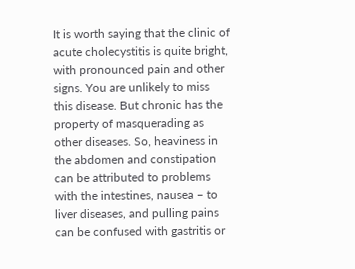It is worth saying that the clinic of acute cholecystitis is quite bright, with pronounced pain and other signs. You are unlikely to miss this disease. But chronic has the property of masquerading as other diseases. So, heaviness in the abdomen and constipation can be attributed to problems with the intestines, nausea – to liver diseases, and pulling pains can be confused with gastritis or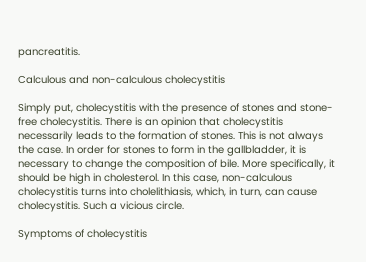pancreatitis.

Calculous and non-calculous cholecystitis

Simply put, cholecystitis with the presence of stones and stone-free cholecystitis. There is an opinion that cholecystitis necessarily leads to the formation of stones. This is not always the case. In order for stones to form in the gallbladder, it is necessary to change the composition of bile. More specifically, it should be high in cholesterol. In this case, non-calculous cholecystitis turns into cholelithiasis, which, in turn, can cause cholecystitis. Such a vicious circle.

Symptoms of cholecystitis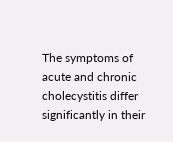The symptoms of acute and chronic cholecystitis differ significantly in their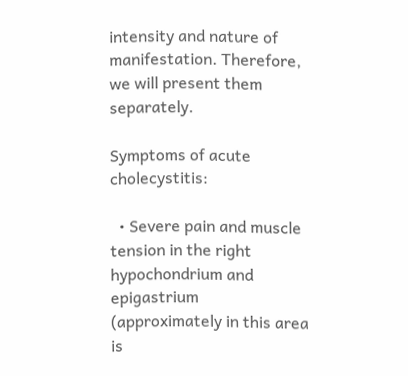intensity and nature of manifestation. Therefore, we will present them separately.

Symptoms of acute cholecystitis:

  • Severe pain and muscle tension in the right hypochondrium and epigastrium (approximately in this area is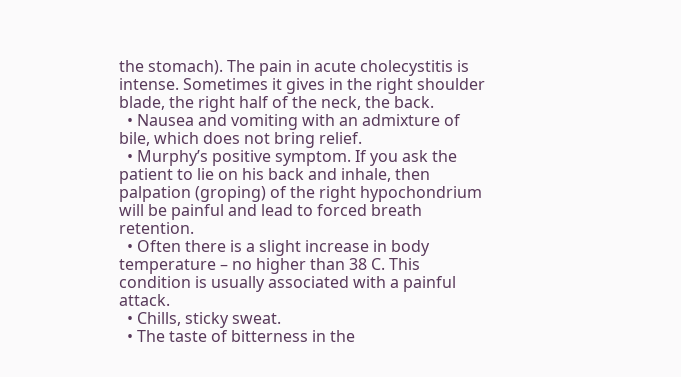the stomach). The pain in acute cholecystitis is intense. Sometimes it gives in the right shoulder blade, the right half of the neck, the back.
  • Nausea and vomiting with an admixture of bile, which does not bring relief.
  • Murphy’s positive symptom. If you ask the patient to lie on his back and inhale, then palpation (groping) of the right hypochondrium will be painful and lead to forced breath retention.
  • Often there is a slight increase in body temperature – no higher than 38 C. This condition is usually associated with a painful attack.
  • Chills, sticky sweat.
  • The taste of bitterness in the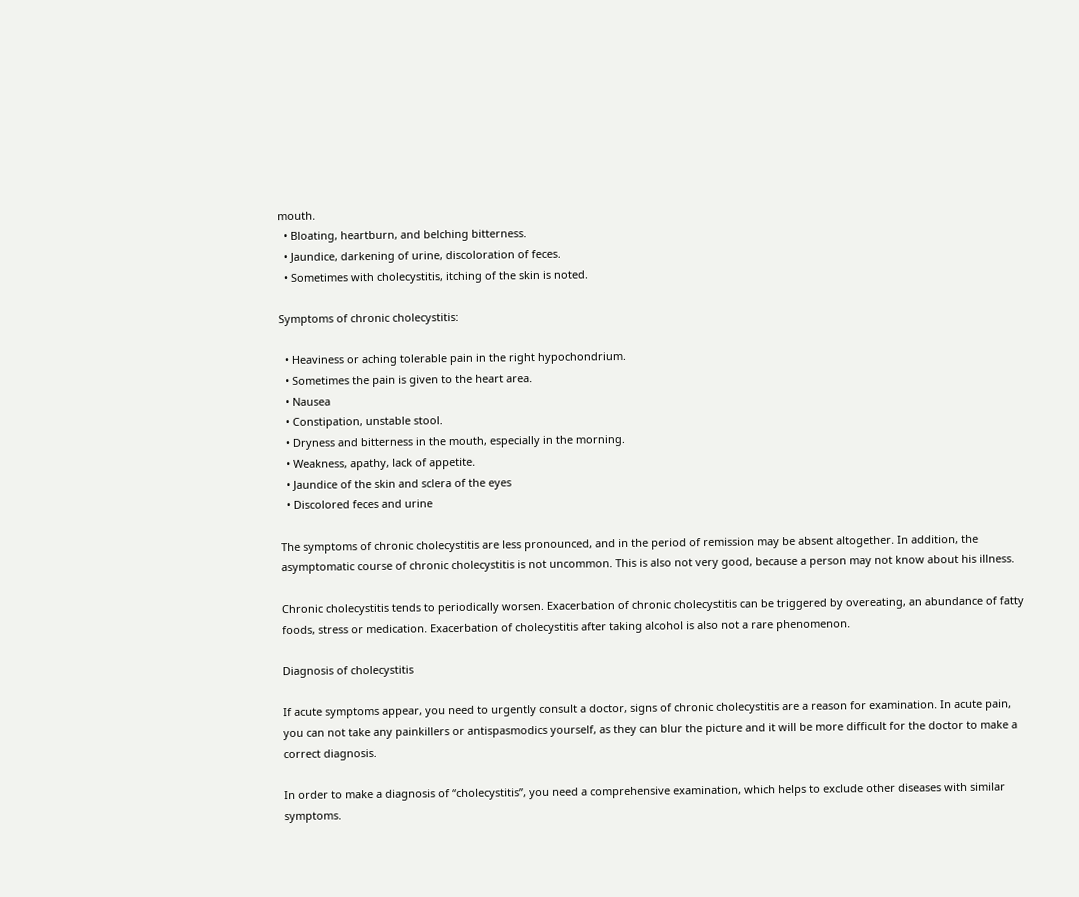mouth.
  • Bloating, heartburn, and belching bitterness.
  • Jaundice, darkening of urine, discoloration of feces.
  • Sometimes with cholecystitis, itching of the skin is noted.

Symptoms of chronic cholecystitis:

  • Heaviness or aching tolerable pain in the right hypochondrium.
  • Sometimes the pain is given to the heart area.
  • Nausea
  • Constipation, unstable stool.
  • Dryness and bitterness in the mouth, especially in the morning.
  • Weakness, apathy, lack of appetite.
  • Jaundice of the skin and sclera of the eyes
  • Discolored feces and urine

The symptoms of chronic cholecystitis are less pronounced, and in the period of remission may be absent altogether. In addition, the asymptomatic course of chronic cholecystitis is not uncommon. This is also not very good, because a person may not know about his illness.

Chronic cholecystitis tends to periodically worsen. Exacerbation of chronic cholecystitis can be triggered by overeating, an abundance of fatty foods, stress or medication. Exacerbation of cholecystitis after taking alcohol is also not a rare phenomenon.

Diagnosis of cholecystitis

If acute symptoms appear, you need to urgently consult a doctor, signs of chronic cholecystitis are a reason for examination. In acute pain, you can not take any painkillers or antispasmodics yourself, as they can blur the picture and it will be more difficult for the doctor to make a correct diagnosis.

In order to make a diagnosis of “cholecystitis”, you need a comprehensive examination, which helps to exclude other diseases with similar symptoms.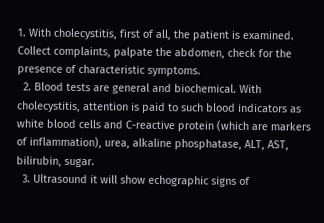1. With cholecystitis, first of all, the patient is examined. Collect complaints, palpate the abdomen, check for the presence of characteristic symptoms.
  2. Blood tests are general and biochemical. With cholecystitis, attention is paid to such blood indicators as white blood cells and C-reactive protein (which are markers of inflammation), urea, alkaline phosphatase, ALT, AST, bilirubin, sugar.
  3. Ultrasound it will show echographic signs of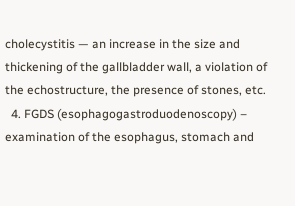cholecystitis — an increase in the size and thickening of the gallbladder wall, a violation of the echostructure, the presence of stones, etc.
  4. FGDS (esophagogastroduodenoscopy) – examination of the esophagus, stomach and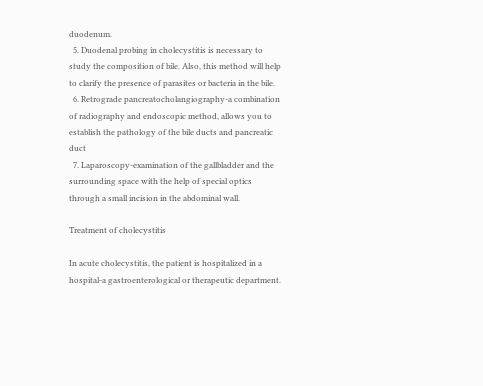duodenum.
  5. Duodenal probing in cholecystitis is necessary to study the composition of bile. Also, this method will help to clarify the presence of parasites or bacteria in the bile.
  6. Retrograde pancreatocholangiography-a combination of radiography and endoscopic method, allows you to establish the pathology of the bile ducts and pancreatic duct
  7. Laparoscopy-examination of the gallbladder and the surrounding space with the help of special optics through a small incision in the abdominal wall.

Treatment of cholecystitis

In acute cholecystitis, the patient is hospitalized in a hospital-a gastroenterological or therapeutic department.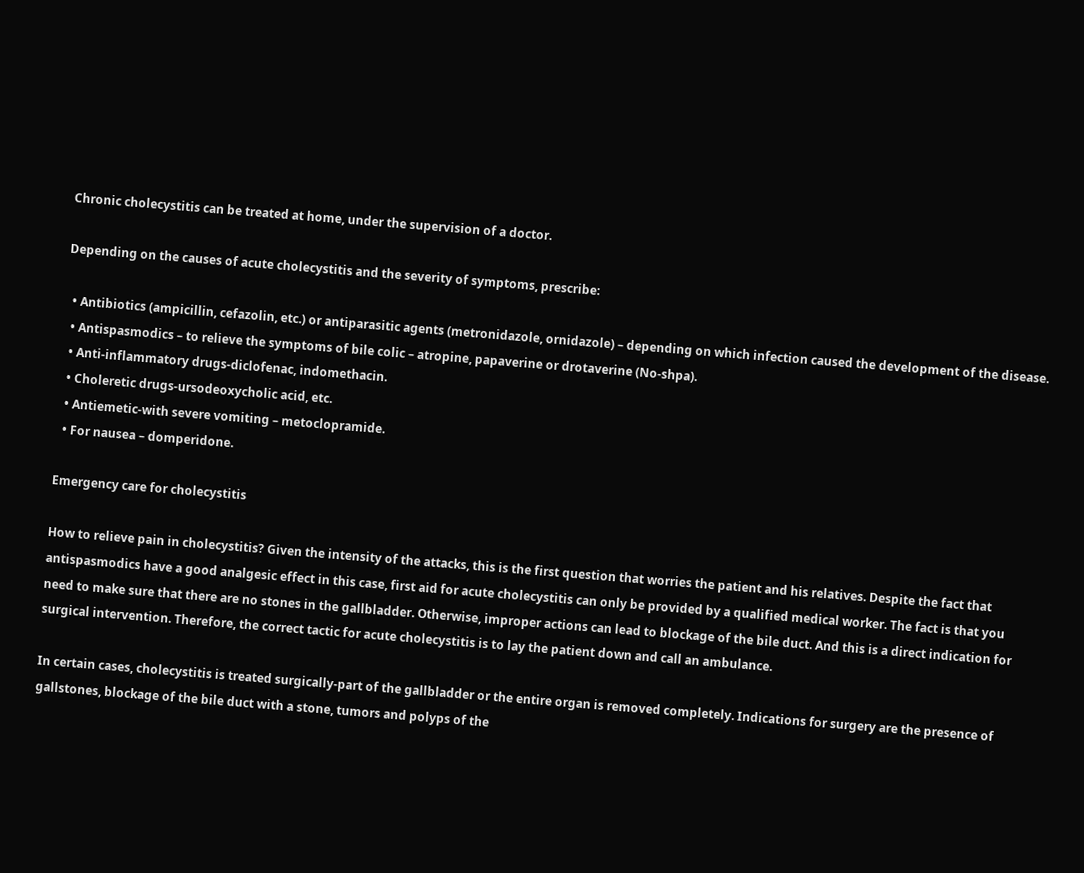Chronic cholecystitis can be treated at home, under the supervision of a doctor.

Depending on the causes of acute cholecystitis and the severity of symptoms, prescribe:

  • Antibiotics (ampicillin, cefazolin, etc.) or antiparasitic agents (metronidazole, ornidazole) – depending on which infection caused the development of the disease.
  • Antispasmodics – to relieve the symptoms of bile colic – atropine, papaverine or drotaverine (No-shpa).
  • Anti-inflammatory drugs-diclofenac, indomethacin.
  • Choleretic drugs-ursodeoxycholic acid, etc.
  • Antiemetic-with severe vomiting – metoclopramide.
  • For nausea – domperidone.

Emergency care for cholecystitis

How to relieve pain in cholecystitis? Given the intensity of the attacks, this is the first question that worries the patient and his relatives. Despite the fact that antispasmodics have a good analgesic effect in this case, first aid for acute cholecystitis can only be provided by a qualified medical worker. The fact is that you need to make sure that there are no stones in the gallbladder. Otherwise, improper actions can lead to blockage of the bile duct. And this is a direct indication for surgical intervention. Therefore, the correct tactic for acute cholecystitis is to lay the patient down and call an ambulance.

In certain cases, cholecystitis is treated surgically-part of the gallbladder or the entire organ is removed completely. Indications for surgery are the presence of gallstones, blockage of the bile duct with a stone, tumors and polyps of the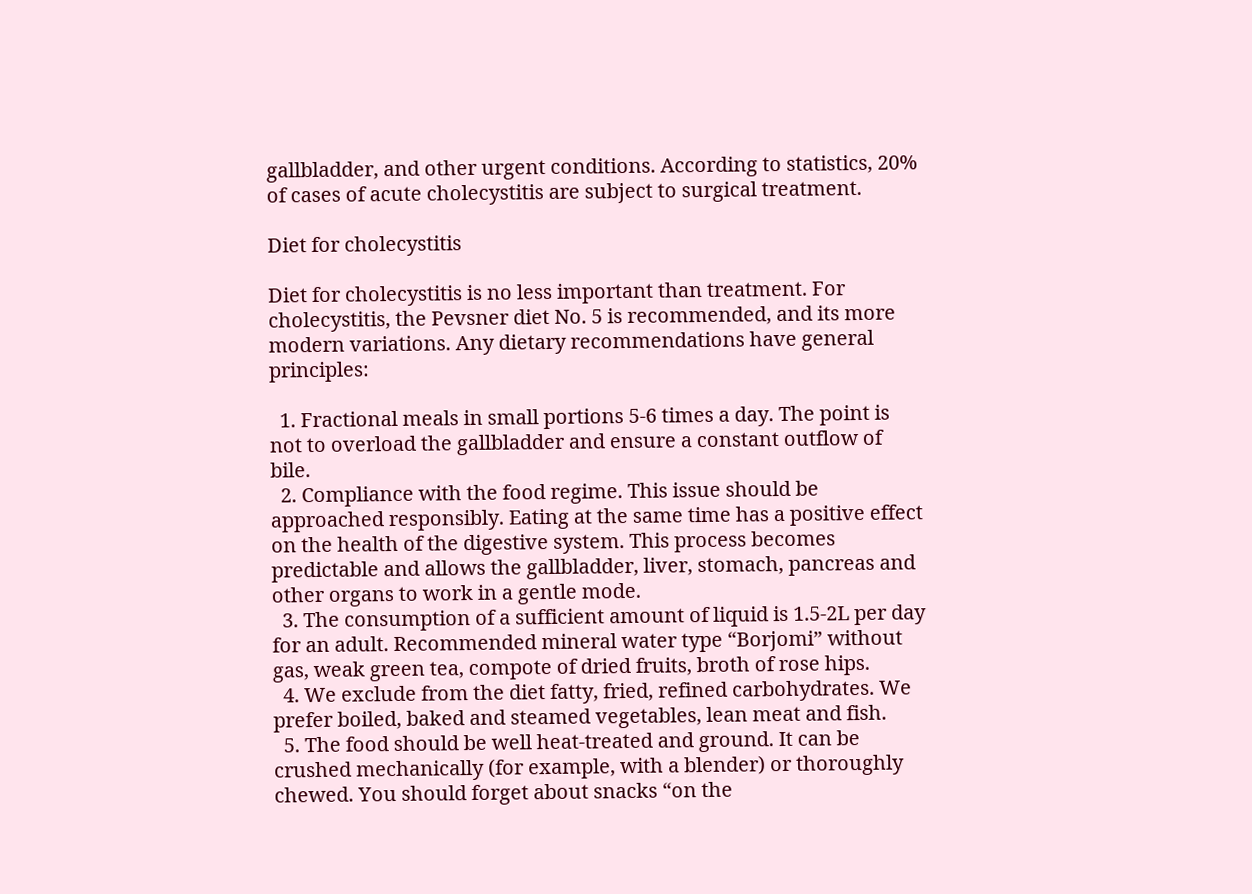gallbladder, and other urgent conditions. According to statistics, 20% of cases of acute cholecystitis are subject to surgical treatment.

Diet for cholecystitis

Diet for cholecystitis is no less important than treatment. For cholecystitis, the Pevsner diet No. 5 is recommended, and its more modern variations. Any dietary recommendations have general principles:

  1. Fractional meals in small portions 5-6 times a day. The point is not to overload the gallbladder and ensure a constant outflow of bile.
  2. Compliance with the food regime. This issue should be approached responsibly. Eating at the same time has a positive effect on the health of the digestive system. This process becomes predictable and allows the gallbladder, liver, stomach, pancreas and other organs to work in a gentle mode.
  3. The consumption of a sufficient amount of liquid is 1.5-2L per day for an adult. Recommended mineral water type “Borjomi” without gas, weak green tea, compote of dried fruits, broth of rose hips.
  4. We exclude from the diet fatty, fried, refined carbohydrates. We prefer boiled, baked and steamed vegetables, lean meat and fish.
  5. The food should be well heat-treated and ground. It can be crushed mechanically (for example, with a blender) or thoroughly chewed. You should forget about snacks “on the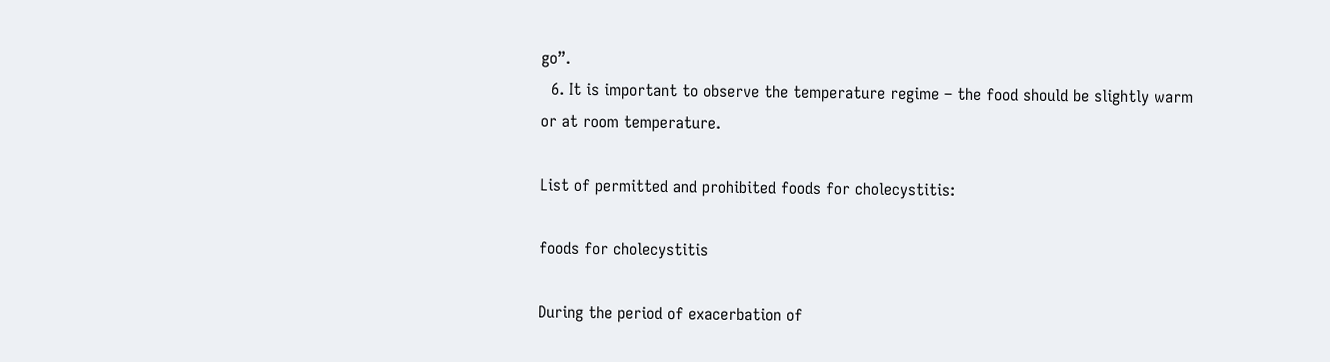go”.
  6. It is important to observe the temperature regime – the food should be slightly warm or at room temperature.

List of permitted and prohibited foods for cholecystitis:

foods for cholecystitis

During the period of exacerbation of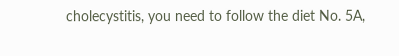cholecystitis, you need to follow the diet No. 5A,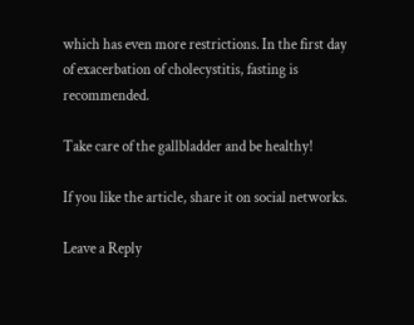which has even more restrictions. In the first day of exacerbation of cholecystitis, fasting is recommended.

Take care of the gallbladder and be healthy!

If you like the article, share it on social networks.

Leave a Reply